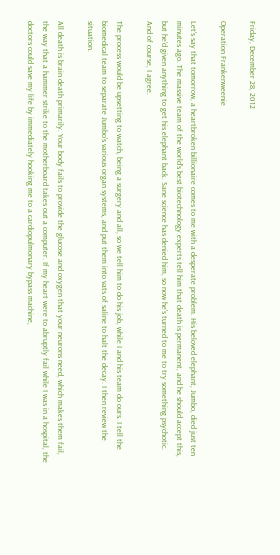Friday, December 28, 2012

Operation Frankenweenie

Let's say that tomorrow, a heartbroken billionaire comes to me with a desperate problem. His beloved elephant, Jumbo, died just ten minutes ago. The massive team of the world's best biotechnology experts tell him that death is permanent, and he should accept this, but he'd given anything to get his elephant back. Sane science has denied him, so now he's turned to me to try something psychotic. And of course, I agree.

The process would be upsetting to watch, being a surgery and all, so we tell him to do his job, while I and his team do ours. I tell the biomedical team to separate Jumbo's various organ systems, and put them into vats of saline to halt the decay. I then review the situation.

All death is brain death primarily. Your body fails to provide the glucose and oxygen that your neurons need, which makes them fail, the way that a hammer strike to the motherboard takes out a computer. If my heart were to abruptly fail while I was in a hospital, the doctors could save my life by immediately hooking me to a cardiopulmonary bypass machine,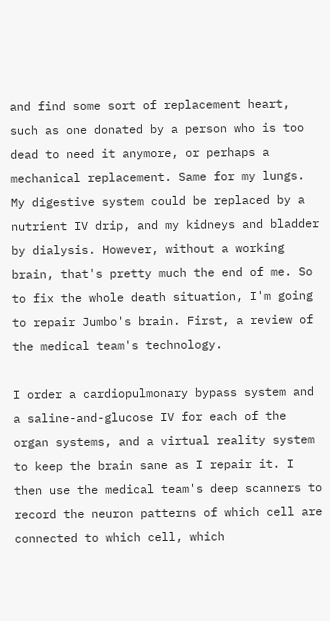and find some sort of replacement heart, such as one donated by a person who is too dead to need it anymore, or perhaps a mechanical replacement. Same for my lungs. My digestive system could be replaced by a nutrient IV drip, and my kidneys and bladder by dialysis. However, without a working brain, that's pretty much the end of me. So to fix the whole death situation, I'm going to repair Jumbo's brain. First, a review of the medical team's technology.

I order a cardiopulmonary bypass system and a saline-and-glucose IV for each of the organ systems, and a virtual reality system to keep the brain sane as I repair it. I then use the medical team's deep scanners to record the neuron patterns of which cell are connected to which cell, which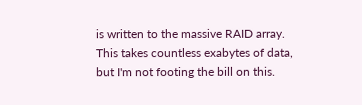is written to the massive RAID array. This takes countless exabytes of data, but I'm not footing the bill on this.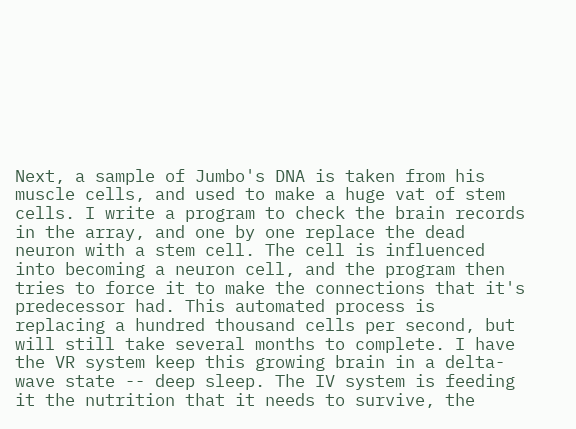Next, a sample of Jumbo's DNA is taken from his muscle cells, and used to make a huge vat of stem cells. I write a program to check the brain records in the array, and one by one replace the dead neuron with a stem cell. The cell is influenced into becoming a neuron cell, and the program then tries to force it to make the connections that it's predecessor had. This automated process is replacing a hundred thousand cells per second, but will still take several months to complete. I have the VR system keep this growing brain in a delta-wave state -- deep sleep. The IV system is feeding it the nutrition that it needs to survive, the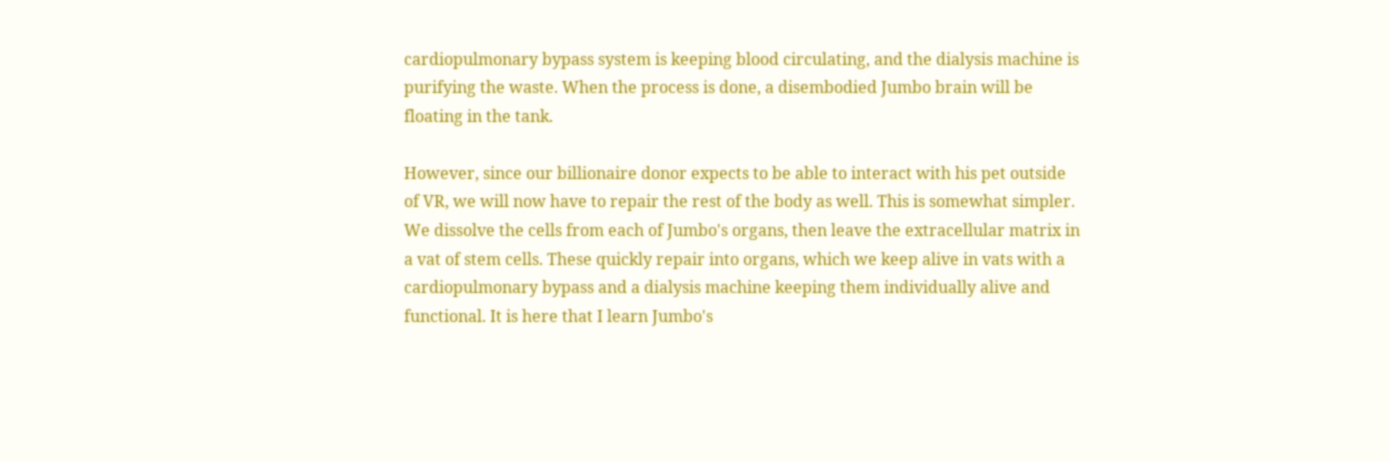cardiopulmonary bypass system is keeping blood circulating, and the dialysis machine is purifying the waste. When the process is done, a disembodied Jumbo brain will be floating in the tank.

However, since our billionaire donor expects to be able to interact with his pet outside of VR, we will now have to repair the rest of the body as well. This is somewhat simpler. We dissolve the cells from each of Jumbo's organs, then leave the extracellular matrix in a vat of stem cells. These quickly repair into organs, which we keep alive in vats with a cardiopulmonary bypass and a dialysis machine keeping them individually alive and functional. It is here that I learn Jumbo's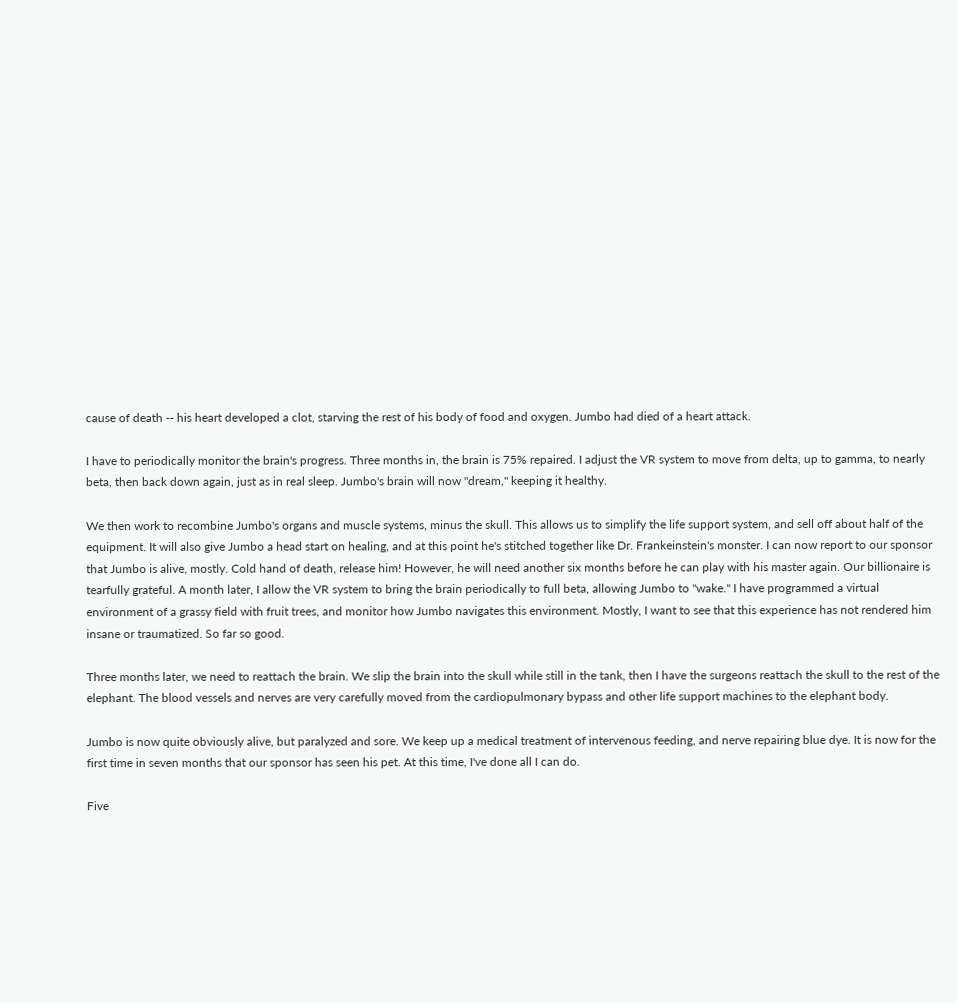cause of death -- his heart developed a clot, starving the rest of his body of food and oxygen. Jumbo had died of a heart attack.

I have to periodically monitor the brain's progress. Three months in, the brain is 75% repaired. I adjust the VR system to move from delta, up to gamma, to nearly beta, then back down again, just as in real sleep. Jumbo's brain will now "dream," keeping it healthy.

We then work to recombine Jumbo's organs and muscle systems, minus the skull. This allows us to simplify the life support system, and sell off about half of the equipment. It will also give Jumbo a head start on healing, and at this point he's stitched together like Dr. Frankeinstein's monster. I can now report to our sponsor that Jumbo is alive, mostly. Cold hand of death, release him! However, he will need another six months before he can play with his master again. Our billionaire is tearfully grateful. A month later, I allow the VR system to bring the brain periodically to full beta, allowing Jumbo to "wake." I have programmed a virtual environment of a grassy field with fruit trees, and monitor how Jumbo navigates this environment. Mostly, I want to see that this experience has not rendered him insane or traumatized. So far so good.

Three months later, we need to reattach the brain. We slip the brain into the skull while still in the tank, then I have the surgeons reattach the skull to the rest of the elephant. The blood vessels and nerves are very carefully moved from the cardiopulmonary bypass and other life support machines to the elephant body.

Jumbo is now quite obviously alive, but paralyzed and sore. We keep up a medical treatment of intervenous feeding, and nerve repairing blue dye. It is now for the first time in seven months that our sponsor has seen his pet. At this time, I've done all I can do.

Five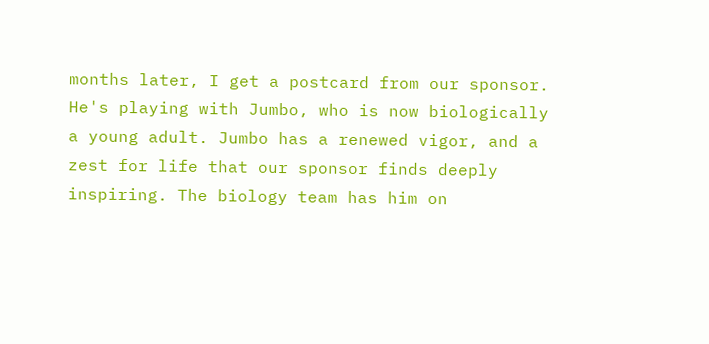months later, I get a postcard from our sponsor. He's playing with Jumbo, who is now biologically a young adult. Jumbo has a renewed vigor, and a zest for life that our sponsor finds deeply inspiring. The biology team has him on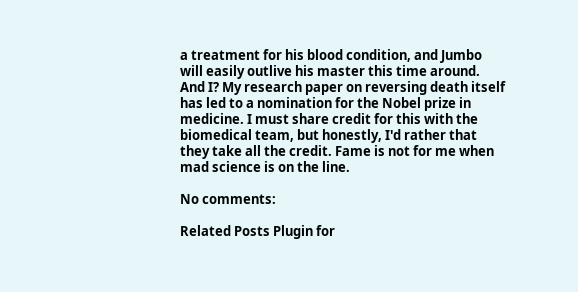a treatment for his blood condition, and Jumbo will easily outlive his master this time around. And I? My research paper on reversing death itself has led to a nomination for the Nobel prize in medicine. I must share credit for this with the biomedical team, but honestly, I'd rather that they take all the credit. Fame is not for me when mad science is on the line.

No comments:

Related Posts Plugin for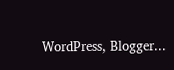WordPress, Blogger...